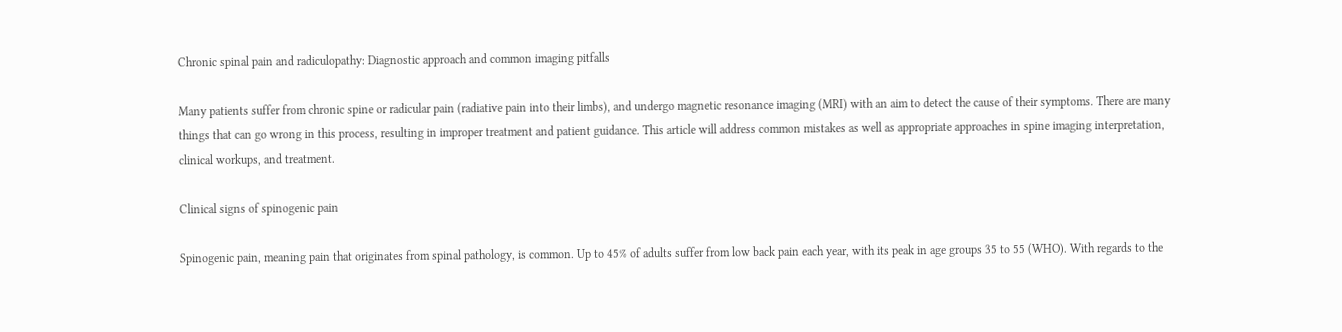Chronic spinal pain and radiculopathy: Diagnostic approach and common imaging pitfalls

Many patients suffer from chronic spine or radicular pain (radiative pain into their limbs), and undergo magnetic resonance imaging (MRI) with an aim to detect the cause of their symptoms. There are many things that can go wrong in this process, resulting in improper treatment and patient guidance. This article will address common mistakes as well as appropriate approaches in spine imaging interpretation, clinical workups, and treatment.

Clinical signs of spinogenic pain

Spinogenic pain, meaning pain that originates from spinal pathology, is common. Up to 45% of adults suffer from low back pain each year, with its peak in age groups 35 to 55 (WHO). With regards to the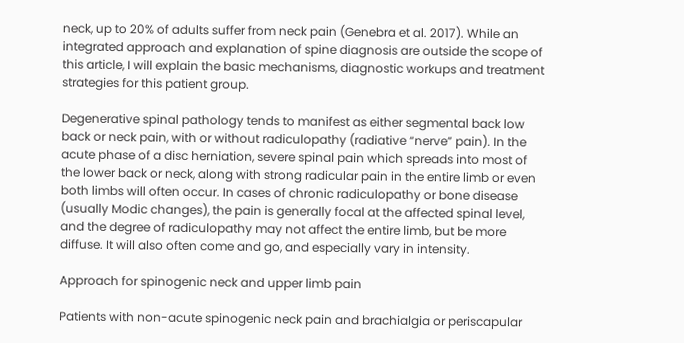neck, up to 20% of adults suffer from neck pain (Genebra et al. 2017). While an integrated approach and explanation of spine diagnosis are outside the scope of this article, I will explain the basic mechanisms, diagnostic workups and treatment strategies for this patient group.

Degenerative spinal pathology tends to manifest as either segmental back low back or neck pain, with or without radiculopathy (radiative “nerve” pain). In the acute phase of a disc herniation, severe spinal pain which spreads into most of the lower back or neck, along with strong radicular pain in the entire limb or even both limbs will often occur. In cases of chronic radiculopathy or bone disease (usually Modic changes), the pain is generally focal at the affected spinal level, and the degree of radiculopathy may not affect the entire limb, but be more diffuse. It will also often come and go, and especially vary in intensity.

Approach for spinogenic neck and upper limb pain

Patients with non-acute spinogenic neck pain and brachialgia or periscapular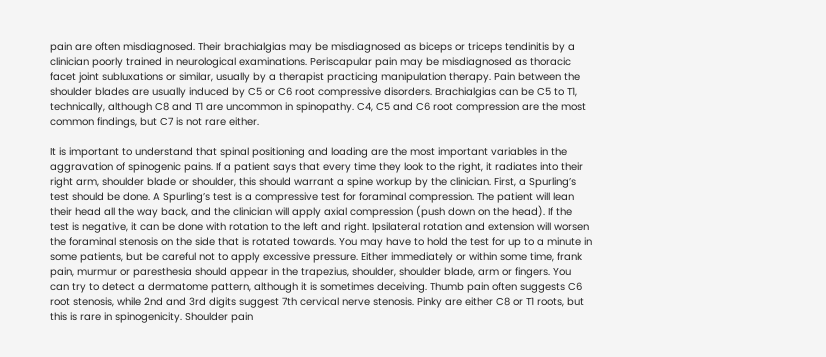pain are often misdiagnosed. Their brachialgias may be misdiagnosed as biceps or triceps tendinitis by a clinician poorly trained in neurological examinations. Periscapular pain may be misdiagnosed as thoracic facet joint subluxations or similar, usually by a therapist practicing manipulation therapy. Pain between the shoulder blades are usually induced by C5 or C6 root compressive disorders. Brachialgias can be C5 to T1, technically, although C8 and T1 are uncommon in spinopathy. C4, C5 and C6 root compression are the most common findings, but C7 is not rare either.

It is important to understand that spinal positioning and loading are the most important variables in the aggravation of spinogenic pains. If a patient says that every time they look to the right, it radiates into their right arm, shoulder blade or shoulder, this should warrant a spine workup by the clinician. First, a Spurling’s test should be done. A Spurling’s test is a compressive test for foraminal compression. The patient will lean their head all the way back, and the clinician will apply axial compression (push down on the head). If the test is negative, it can be done with rotation to the left and right. Ipsilateral rotation and extension will worsen the foraminal stenosis on the side that is rotated towards. You may have to hold the test for up to a minute in some patients, but be careful not to apply excessive pressure. Either immediately or within some time, frank pain, murmur or paresthesia should appear in the trapezius, shoulder, shoulder blade, arm or fingers. You can try to detect a dermatome pattern, although it is sometimes deceiving. Thumb pain often suggests C6 root stenosis, while 2nd and 3rd digits suggest 7th cervical nerve stenosis. Pinky are either C8 or T1 roots, but this is rare in spinogenicity. Shoulder pain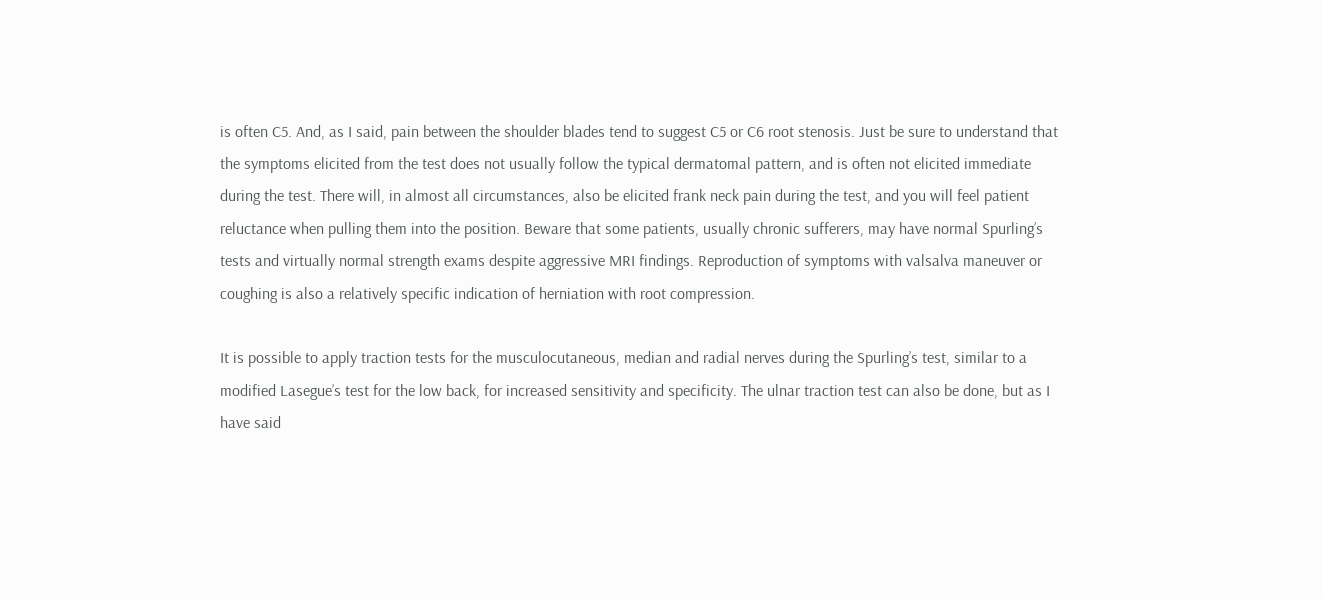is often C5. And, as I said, pain between the shoulder blades tend to suggest C5 or C6 root stenosis. Just be sure to understand that the symptoms elicited from the test does not usually follow the typical dermatomal pattern, and is often not elicited immediate during the test. There will, in almost all circumstances, also be elicited frank neck pain during the test, and you will feel patient reluctance when pulling them into the position. Beware that some patients, usually chronic sufferers, may have normal Spurling’s tests and virtually normal strength exams despite aggressive MRI findings. Reproduction of symptoms with valsalva maneuver or coughing is also a relatively specific indication of herniation with root compression.

It is possible to apply traction tests for the musculocutaneous, median and radial nerves during the Spurling’s test, similar to a modified Lasegue’s test for the low back, for increased sensitivity and specificity. The ulnar traction test can also be done, but as I have said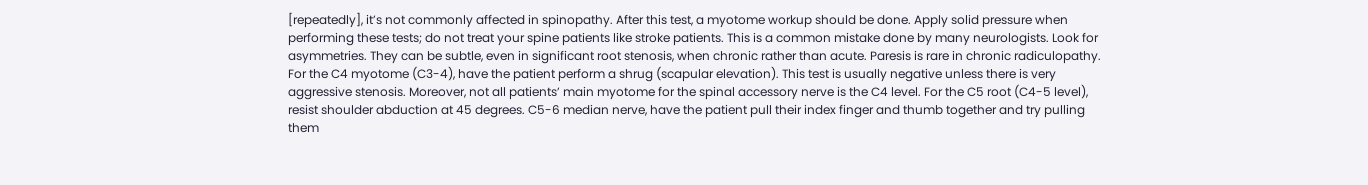[repeatedly], it’s not commonly affected in spinopathy. After this test, a myotome workup should be done. Apply solid pressure when performing these tests; do not treat your spine patients like stroke patients. This is a common mistake done by many neurologists. Look for asymmetries. They can be subtle, even in significant root stenosis, when chronic rather than acute. Paresis is rare in chronic radiculopathy. For the C4 myotome (C3-4), have the patient perform a shrug (scapular elevation). This test is usually negative unless there is very aggressive stenosis. Moreover, not all patients’ main myotome for the spinal accessory nerve is the C4 level. For the C5 root (C4-5 level), resist shoulder abduction at 45 degrees. C5-6 median nerve, have the patient pull their index finger and thumb together and try pulling them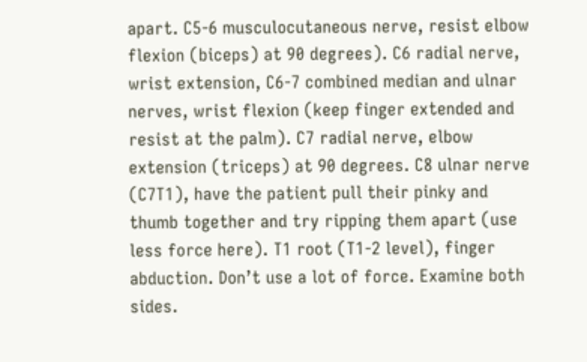apart. C5-6 musculocutaneous nerve, resist elbow flexion (biceps) at 90 degrees). C6 radial nerve, wrist extension, C6-7 combined median and ulnar nerves, wrist flexion (keep finger extended and resist at the palm). C7 radial nerve, elbow extension (triceps) at 90 degrees. C8 ulnar nerve (C7T1), have the patient pull their pinky and thumb together and try ripping them apart (use less force here). T1 root (T1-2 level), finger abduction. Don’t use a lot of force. Examine both sides.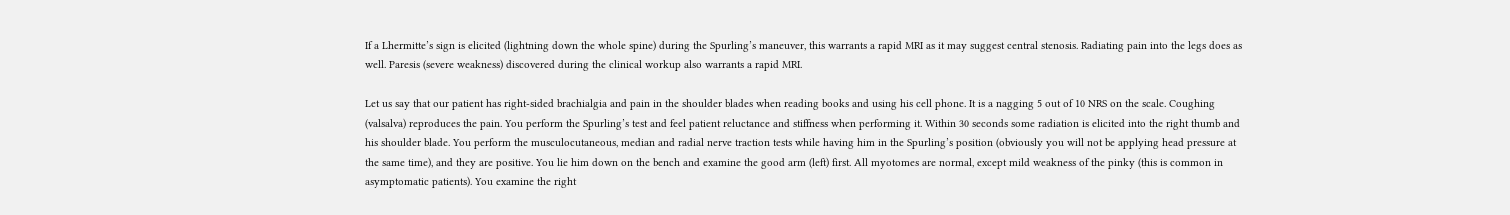If a Lhermitte’s sign is elicited (lightning down the whole spine) during the Spurling’s maneuver, this warrants a rapid MRI as it may suggest central stenosis. Radiating pain into the legs does as well. Paresis (severe weakness) discovered during the clinical workup also warrants a rapid MRI.

Let us say that our patient has right-sided brachialgia and pain in the shoulder blades when reading books and using his cell phone. It is a nagging 5 out of 10 NRS on the scale. Coughing (valsalva) reproduces the pain. You perform the Spurling’s test and feel patient reluctance and stiffness when performing it. Within 30 seconds some radiation is elicited into the right thumb and his shoulder blade. You perform the musculocutaneous, median and radial nerve traction tests while having him in the Spurling’s position (obviously you will not be applying head pressure at the same time), and they are positive. You lie him down on the bench and examine the good arm (left) first. All myotomes are normal, except mild weakness of the pinky (this is common in asymptomatic patients). You examine the right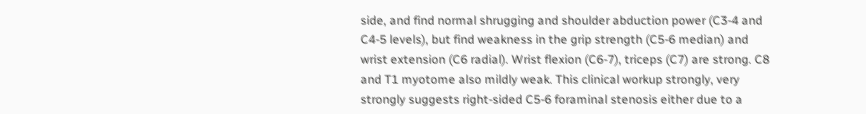side, and find normal shrugging and shoulder abduction power (C3-4 and C4-5 levels), but find weakness in the grip strength (C5-6 median) and wrist extension (C6 radial). Wrist flexion (C6-7), triceps (C7) are strong. C8 and T1 myotome also mildly weak. This clinical workup strongly, very strongly suggests right-sided C5-6 foraminal stenosis either due to a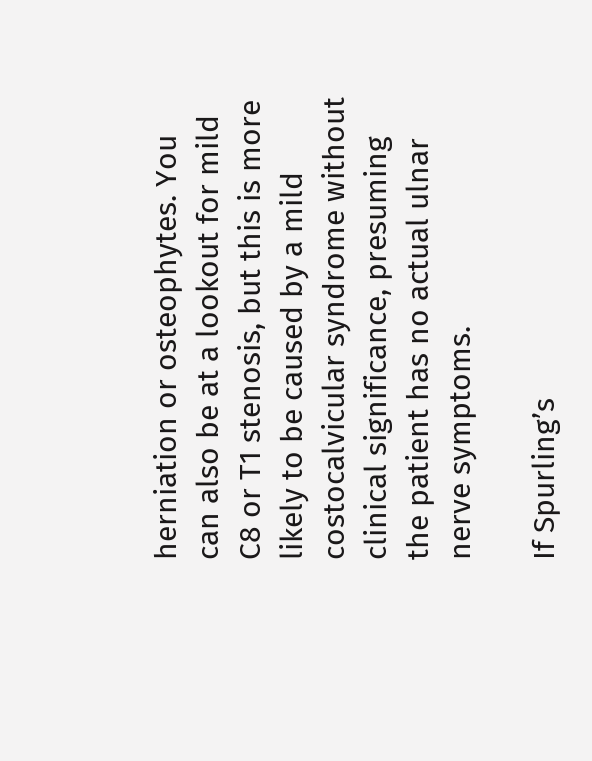herniation or osteophytes. You can also be at a lookout for mild C8 or T1 stenosis, but this is more likely to be caused by a mild costocalvicular syndrome without clinical significance, presuming the patient has no actual ulnar nerve symptoms.

If Spurling’s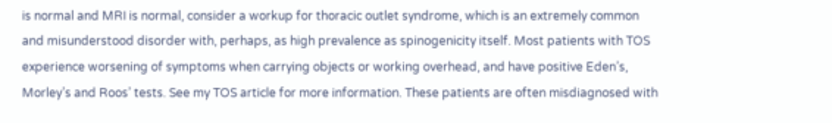is normal and MRI is normal, consider a workup for thoracic outlet syndrome, which is an extremely common and misunderstood disorder with, perhaps, as high prevalence as spinogenicity itself. Most patients with TOS experience worsening of symptoms when carrying objects or working overhead, and have positive Eden’s, Morley’s and Roos’ tests. See my TOS article for more information. These patients are often misdiagnosed with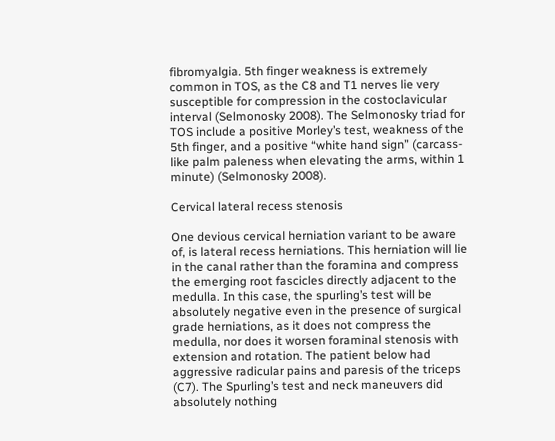fibromyalgia. 5th finger weakness is extremely common in TOS, as the C8 and T1 nerves lie very susceptible for compression in the costoclavicular interval (Selmonosky 2008). The Selmonosky triad for TOS include a positive Morley’s test, weakness of the 5th finger, and a positive “white hand sign” (carcass-like palm paleness when elevating the arms, within 1 minute) (Selmonosky 2008).

Cervical lateral recess stenosis

One devious cervical herniation variant to be aware of, is lateral recess herniations. This herniation will lie in the canal rather than the foramina and compress the emerging root fascicles directly adjacent to the medulla. In this case, the spurling’s test will be absolutely negative even in the presence of surgical grade herniations, as it does not compress the medulla, nor does it worsen foraminal stenosis with extension and rotation. The patient below had aggressive radicular pains and paresis of the triceps (C7). The Spurling’s test and neck maneuvers did absolutely nothing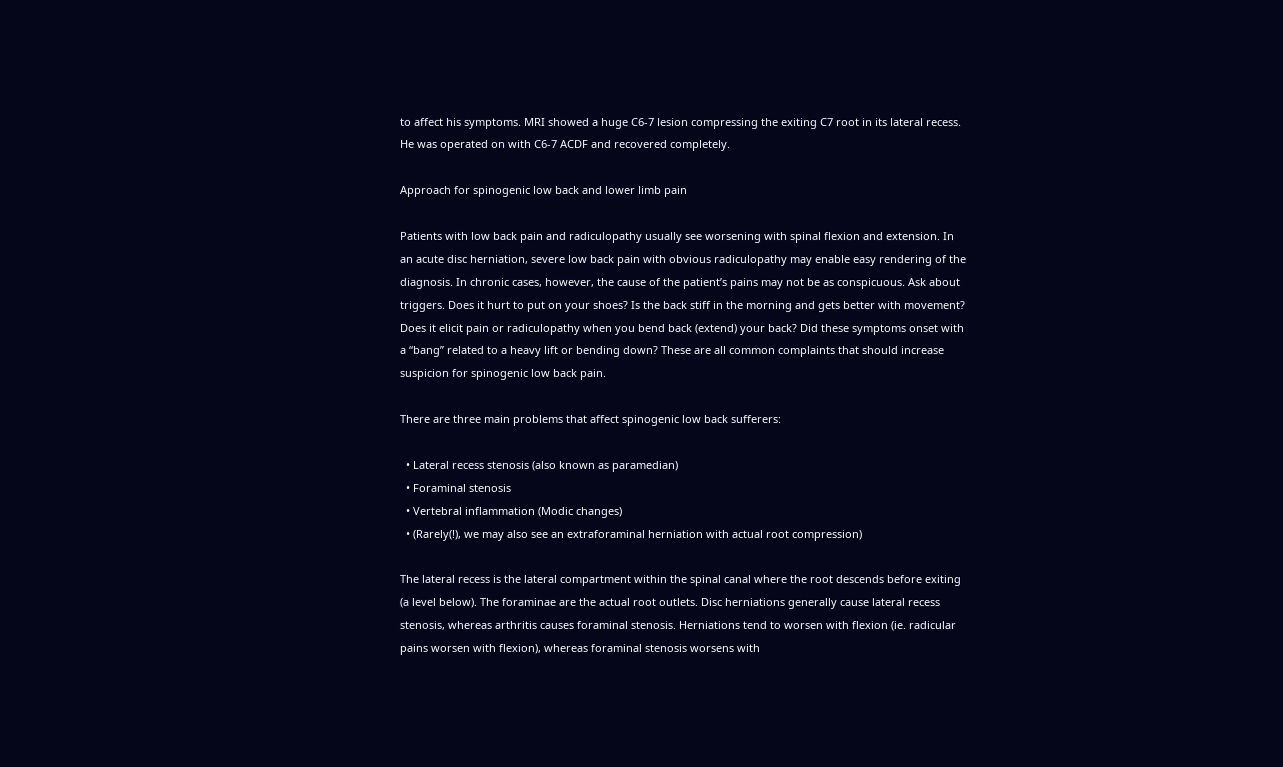to affect his symptoms. MRI showed a huge C6-7 lesion compressing the exiting C7 root in its lateral recess. He was operated on with C6-7 ACDF and recovered completely.

Approach for spinogenic low back and lower limb pain

Patients with low back pain and radiculopathy usually see worsening with spinal flexion and extension. In an acute disc herniation, severe low back pain with obvious radiculopathy may enable easy rendering of the diagnosis. In chronic cases, however, the cause of the patient’s pains may not be as conspicuous. Ask about triggers. Does it hurt to put on your shoes? Is the back stiff in the morning and gets better with movement? Does it elicit pain or radiculopathy when you bend back (extend) your back? Did these symptoms onset with a “bang” related to a heavy lift or bending down? These are all common complaints that should increase suspicion for spinogenic low back pain.

There are three main problems that affect spinogenic low back sufferers:

  • Lateral recess stenosis (also known as paramedian)
  • Foraminal stenosis
  • Vertebral inflammation (Modic changes)
  • (Rarely(!), we may also see an extraforaminal herniation with actual root compression)

The lateral recess is the lateral compartment within the spinal canal where the root descends before exiting (a level below). The foraminae are the actual root outlets. Disc herniations generally cause lateral recess stenosis, whereas arthritis causes foraminal stenosis. Herniations tend to worsen with flexion (ie. radicular pains worsen with flexion), whereas foraminal stenosis worsens with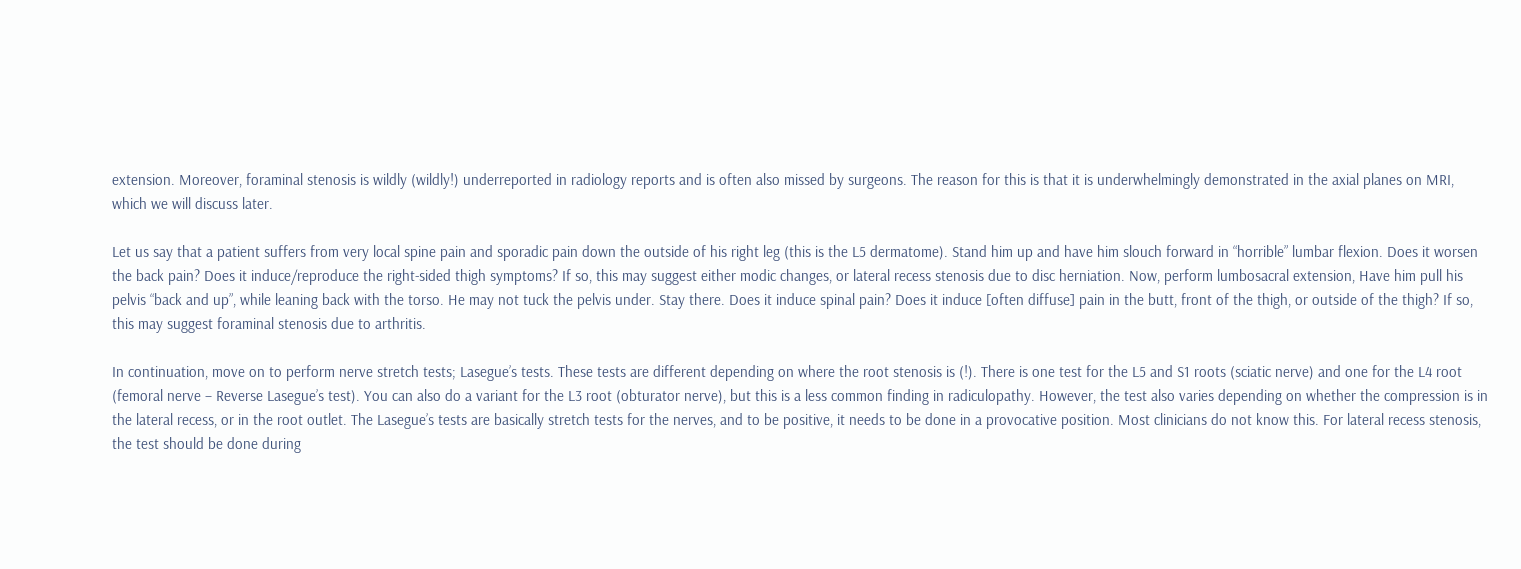extension. Moreover, foraminal stenosis is wildly (wildly!) underreported in radiology reports and is often also missed by surgeons. The reason for this is that it is underwhelmingly demonstrated in the axial planes on MRI, which we will discuss later.

Let us say that a patient suffers from very local spine pain and sporadic pain down the outside of his right leg (this is the L5 dermatome). Stand him up and have him slouch forward in “horrible” lumbar flexion. Does it worsen the back pain? Does it induce/reproduce the right-sided thigh symptoms? If so, this may suggest either modic changes, or lateral recess stenosis due to disc herniation. Now, perform lumbosacral extension, Have him pull his pelvis “back and up”, while leaning back with the torso. He may not tuck the pelvis under. Stay there. Does it induce spinal pain? Does it induce [often diffuse] pain in the butt, front of the thigh, or outside of the thigh? If so, this may suggest foraminal stenosis due to arthritis.

In continuation, move on to perform nerve stretch tests; Lasegue’s tests. These tests are different depending on where the root stenosis is (!). There is one test for the L5 and S1 roots (sciatic nerve) and one for the L4 root (femoral nerve – Reverse Lasegue’s test). You can also do a variant for the L3 root (obturator nerve), but this is a less common finding in radiculopathy. However, the test also varies depending on whether the compression is in the lateral recess, or in the root outlet. The Lasegue’s tests are basically stretch tests for the nerves, and to be positive, it needs to be done in a provocative position. Most clinicians do not know this. For lateral recess stenosis, the test should be done during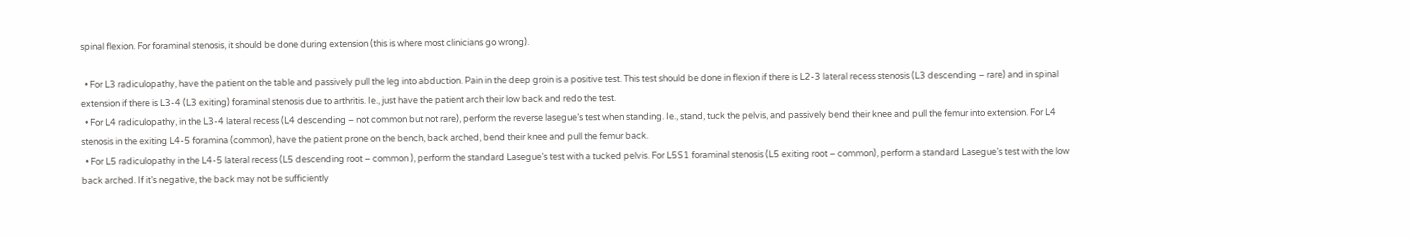spinal flexion. For foraminal stenosis, it should be done during extension (this is where most clinicians go wrong).

  • For L3 radiculopathy, have the patient on the table and passively pull the leg into abduction. Pain in the deep groin is a positive test. This test should be done in flexion if there is L2-3 lateral recess stenosis (L3 descending – rare) and in spinal extension if there is L3-4 (L3 exiting) foraminal stenosis due to arthritis. Ie., just have the patient arch their low back and redo the test.
  • For L4 radiculopathy, in the L3-4 lateral recess (L4 descending – not common but not rare), perform the reverse lasegue’s test when standing. Ie., stand, tuck the pelvis, and passively bend their knee and pull the femur into extension. For L4 stenosis in the exiting L4-5 foramina (common), have the patient prone on the bench, back arched, bend their knee and pull the femur back.
  • For L5 radiculopathy in the L4-5 lateral recess (L5 descending root – common ), perform the standard Lasegue’s test with a tucked pelvis. For L5S1 foraminal stenosis (L5 exiting root – common), perform a standard Lasegue’s test with the low back arched. If it’s negative, the back may not be sufficiently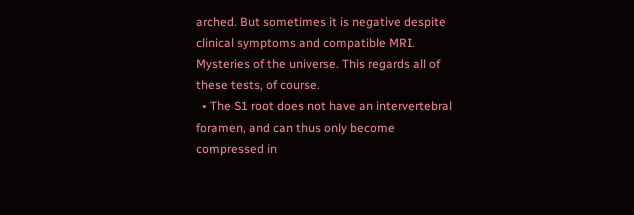arched. But sometimes it is negative despite clinical symptoms and compatible MRI. Mysteries of the universe. This regards all of these tests, of course.
  • The S1 root does not have an intervertebral foramen, and can thus only become compressed in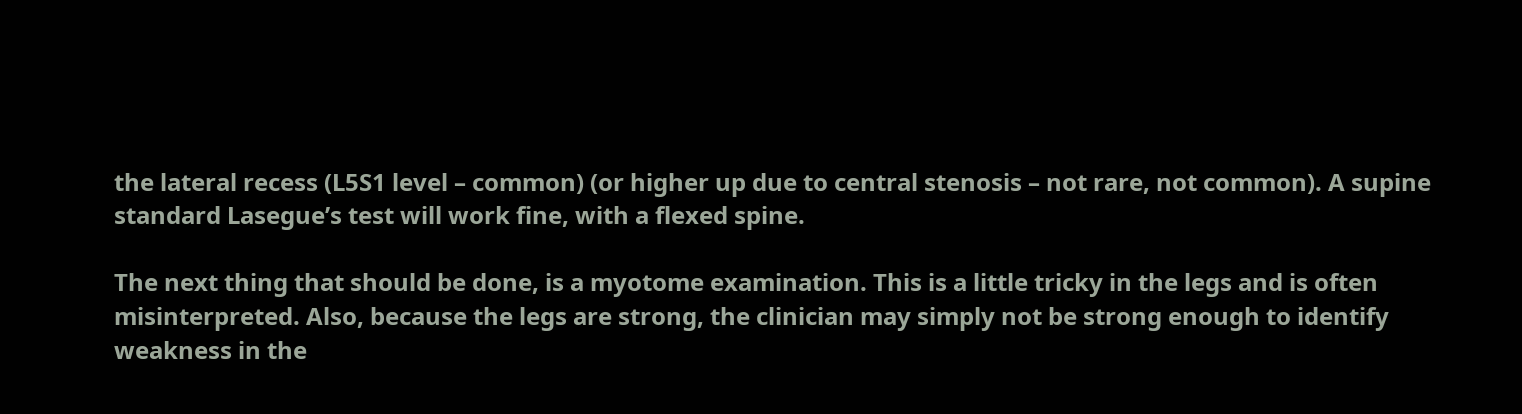the lateral recess (L5S1 level – common) (or higher up due to central stenosis – not rare, not common). A supine standard Lasegue’s test will work fine, with a flexed spine.

The next thing that should be done, is a myotome examination. This is a little tricky in the legs and is often misinterpreted. Also, because the legs are strong, the clinician may simply not be strong enough to identify weakness in the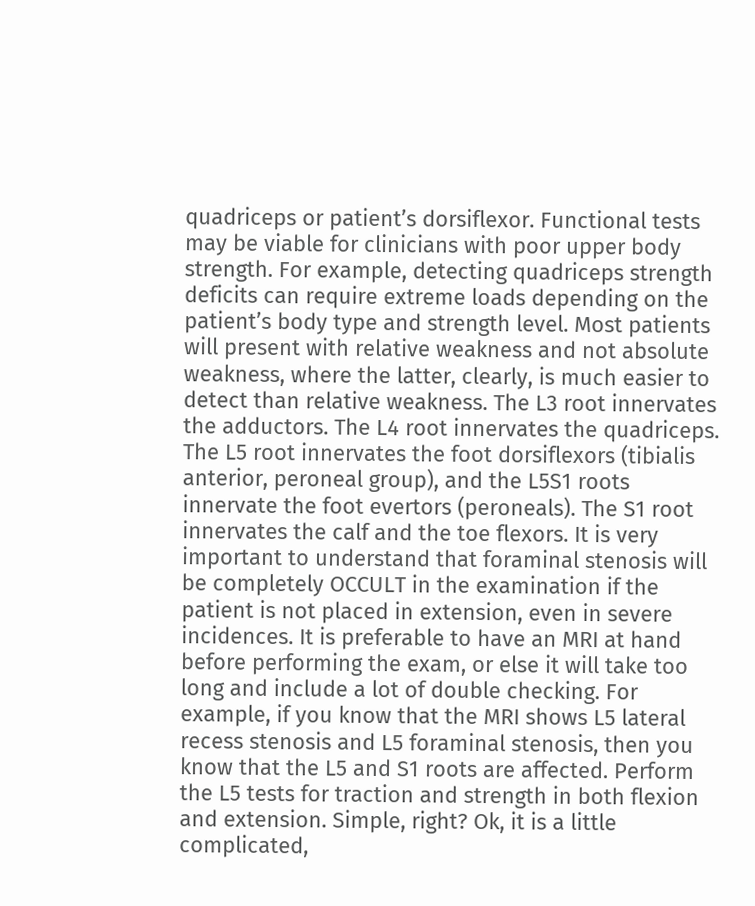quadriceps or patient’s dorsiflexor. Functional tests may be viable for clinicians with poor upper body strength. For example, detecting quadriceps strength deficits can require extreme loads depending on the patient’s body type and strength level. Most patients will present with relative weakness and not absolute weakness, where the latter, clearly, is much easier to detect than relative weakness. The L3 root innervates the adductors. The L4 root innervates the quadriceps. The L5 root innervates the foot dorsiflexors (tibialis anterior, peroneal group), and the L5S1 roots innervate the foot evertors (peroneals). The S1 root innervates the calf and the toe flexors. It is very important to understand that foraminal stenosis will be completely OCCULT in the examination if the patient is not placed in extension, even in severe incidences. It is preferable to have an MRI at hand before performing the exam, or else it will take too long and include a lot of double checking. For example, if you know that the MRI shows L5 lateral recess stenosis and L5 foraminal stenosis, then you know that the L5 and S1 roots are affected. Perform the L5 tests for traction and strength in both flexion and extension. Simple, right? Ok, it is a little complicated,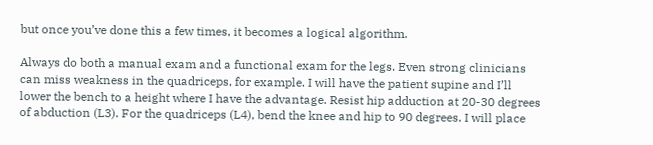but once you’ve done this a few times, it becomes a logical algorithm.

Always do both a manual exam and a functional exam for the legs. Even strong clinicians can miss weakness in the quadriceps, for example. I will have the patient supine and I’ll lower the bench to a height where I have the advantage. Resist hip adduction at 20-30 degrees of abduction (L3). For the quadriceps (L4), bend the knee and hip to 90 degrees. I will place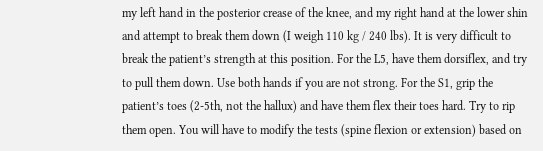my left hand in the posterior crease of the knee, and my right hand at the lower shin and attempt to break them down (I weigh 110 kg / 240 lbs). It is very difficult to break the patient’s strength at this position. For the L5, have them dorsiflex, and try to pull them down. Use both hands if you are not strong. For the S1, grip the patient’s toes (2-5th, not the hallux) and have them flex their toes hard. Try to rip them open. You will have to modify the tests (spine flexion or extension) based on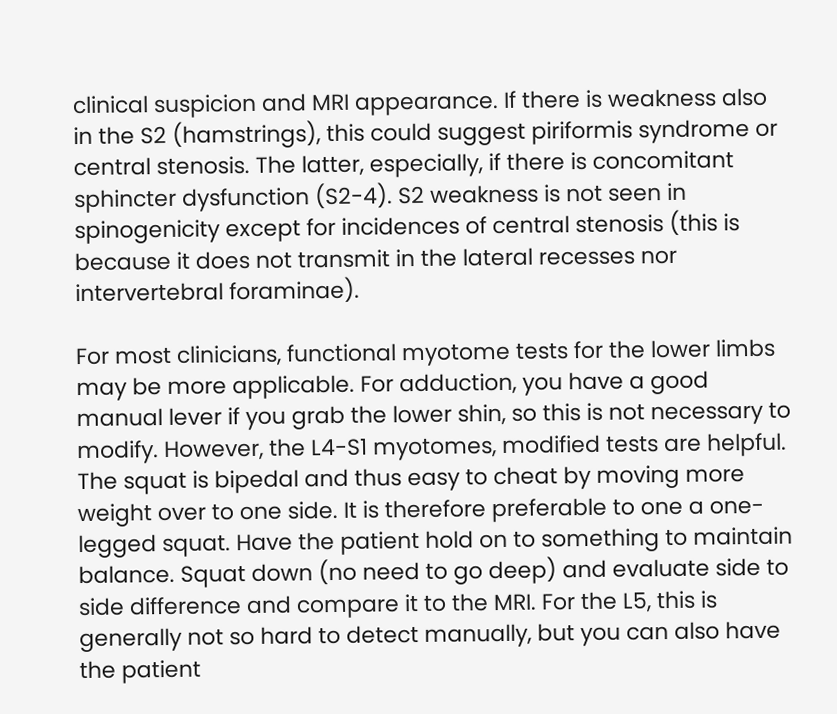clinical suspicion and MRI appearance. If there is weakness also in the S2 (hamstrings), this could suggest piriformis syndrome or central stenosis. The latter, especially, if there is concomitant sphincter dysfunction (S2-4). S2 weakness is not seen in spinogenicity except for incidences of central stenosis (this is because it does not transmit in the lateral recesses nor intervertebral foraminae).

For most clinicians, functional myotome tests for the lower limbs may be more applicable. For adduction, you have a good manual lever if you grab the lower shin, so this is not necessary to modify. However, the L4-S1 myotomes, modified tests are helpful. The squat is bipedal and thus easy to cheat by moving more weight over to one side. It is therefore preferable to one a one-legged squat. Have the patient hold on to something to maintain balance. Squat down (no need to go deep) and evaluate side to side difference and compare it to the MRI. For the L5, this is generally not so hard to detect manually, but you can also have the patient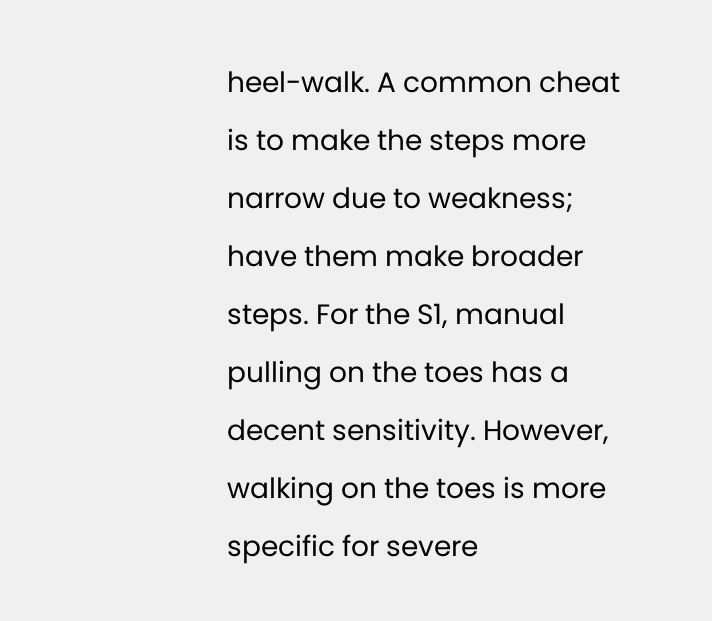heel-walk. A common cheat is to make the steps more narrow due to weakness; have them make broader steps. For the S1, manual pulling on the toes has a decent sensitivity. However, walking on the toes is more specific for severe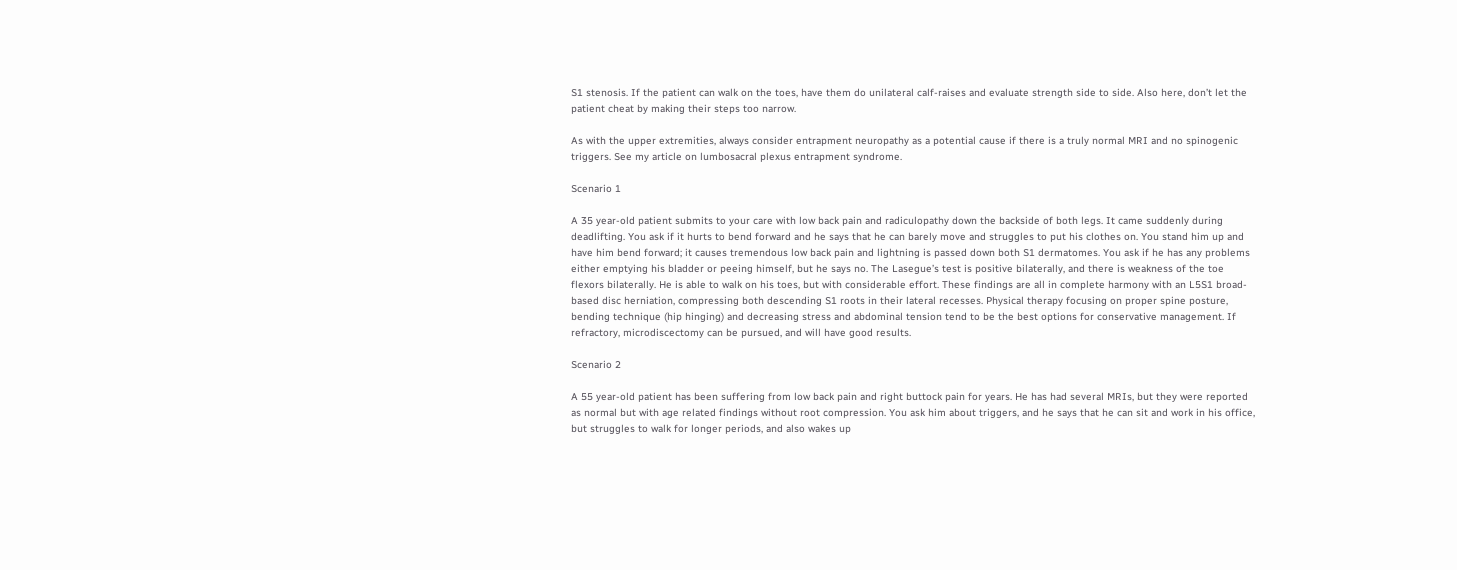S1 stenosis. If the patient can walk on the toes, have them do unilateral calf-raises and evaluate strength side to side. Also here, don’t let the patient cheat by making their steps too narrow.

As with the upper extremities, always consider entrapment neuropathy as a potential cause if there is a truly normal MRI and no spinogenic triggers. See my article on lumbosacral plexus entrapment syndrome.

Scenario 1

A 35 year-old patient submits to your care with low back pain and radiculopathy down the backside of both legs. It came suddenly during deadlifting. You ask if it hurts to bend forward and he says that he can barely move and struggles to put his clothes on. You stand him up and have him bend forward; it causes tremendous low back pain and lightning is passed down both S1 dermatomes. You ask if he has any problems either emptying his bladder or peeing himself, but he says no. The Lasegue’s test is positive bilaterally, and there is weakness of the toe flexors bilaterally. He is able to walk on his toes, but with considerable effort. These findings are all in complete harmony with an L5S1 broad-based disc herniation, compressing both descending S1 roots in their lateral recesses. Physical therapy focusing on proper spine posture, bending technique (hip hinging) and decreasing stress and abdominal tension tend to be the best options for conservative management. If refractory, microdiscectomy can be pursued, and will have good results.

Scenario 2

A 55 year-old patient has been suffering from low back pain and right buttock pain for years. He has had several MRIs, but they were reported as normal but with age related findings without root compression. You ask him about triggers, and he says that he can sit and work in his office, but struggles to walk for longer periods, and also wakes up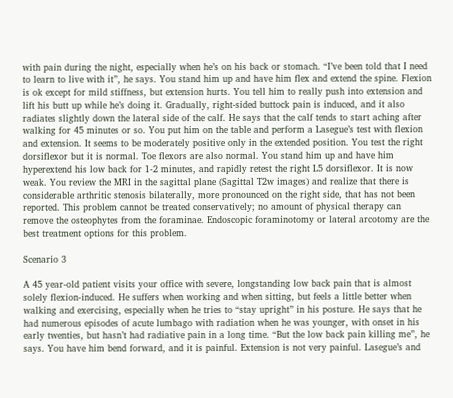with pain during the night, especially when he’s on his back or stomach. “I’ve been told that I need to learn to live with it”, he says. You stand him up and have him flex and extend the spine. Flexion is ok except for mild stiffness, but extension hurts. You tell him to really push into extension and lift his butt up while he’s doing it. Gradually, right-sided buttock pain is induced, and it also radiates slightly down the lateral side of the calf. He says that the calf tends to start aching after walking for 45 minutes or so. You put him on the table and perform a Lasegue’s test with flexion and extension. It seems to be moderately positive only in the extended position. You test the right dorsiflexor but it is normal. Toe flexors are also normal. You stand him up and have him hyperextend his low back for 1-2 minutes, and rapidly retest the right L5 dorsiflexor. It is now weak. You review the MRI in the sagittal plane (Sagittal T2w images) and realize that there is considerable arthritic stenosis bilaterally, more pronounced on the right side, that has not been reported. This problem cannot be treated conservatively; no amount of physical therapy can remove the osteophytes from the foraminae. Endoscopic foraminotomy or lateral arcotomy are the best treatment options for this problem.

Scenario 3

A 45 year-old patient visits your office with severe, longstanding low back pain that is almost solely flexion-induced. He suffers when working and when sitting, but feels a little better when walking and exercising, especially when he tries to “stay upright” in his posture. He says that he had numerous episodes of acute lumbago with radiation when he was younger, with onset in his early twenties, but hasn’t had radiative pain in a long time. “But the low back pain killing me”, he says. You have him bend forward, and it is painful. Extension is not very painful. Lasegue’s and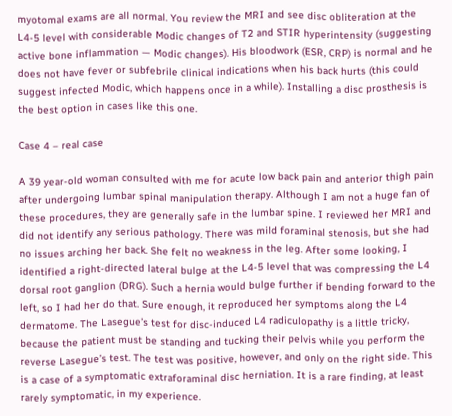myotomal exams are all normal. You review the MRI and see disc obliteration at the L4-5 level with considerable Modic changes of T2 and STIR hyperintensity (suggesting active bone inflammation — Modic changes). His bloodwork (ESR, CRP) is normal and he does not have fever or subfebrile clinical indications when his back hurts (this could suggest infected Modic, which happens once in a while). Installing a disc prosthesis is the best option in cases like this one.

Case 4 – real case

A 39 year-old woman consulted with me for acute low back pain and anterior thigh pain after undergoing lumbar spinal manipulation therapy. Although I am not a huge fan of these procedures, they are generally safe in the lumbar spine. I reviewed her MRI and did not identify any serious pathology. There was mild foraminal stenosis, but she had no issues arching her back. She felt no weakness in the leg. After some looking, I identified a right-directed lateral bulge at the L4-5 level that was compressing the L4 dorsal root ganglion (DRG). Such a hernia would bulge further if bending forward to the left, so I had her do that. Sure enough, it reproduced her symptoms along the L4 dermatome. The Lasegue’s test for disc-induced L4 radiculopathy is a little tricky, because the patient must be standing and tucking their pelvis while you perform the reverse Lasegue’s test. The test was positive, however, and only on the right side. This is a case of a symptomatic extraforaminal disc herniation. It is a rare finding, at least rarely symptomatic, in my experience.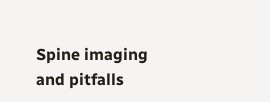Spine imaging and pitfalls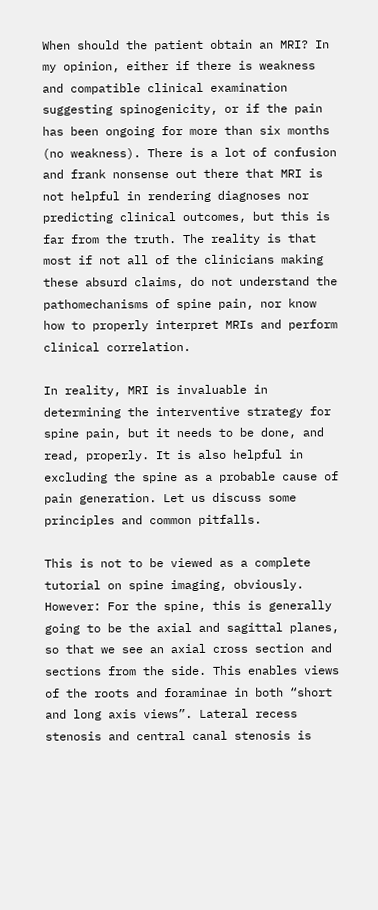When should the patient obtain an MRI? In my opinion, either if there is weakness and compatible clinical examination suggesting spinogenicity, or if the pain has been ongoing for more than six months (no weakness). There is a lot of confusion and frank nonsense out there that MRI is not helpful in rendering diagnoses nor predicting clinical outcomes, but this is far from the truth. The reality is that most if not all of the clinicians making these absurd claims, do not understand the pathomechanisms of spine pain, nor know how to properly interpret MRIs and perform clinical correlation.

In reality, MRI is invaluable in determining the interventive strategy for spine pain, but it needs to be done, and read, properly. It is also helpful in excluding the spine as a probable cause of pain generation. Let us discuss some principles and common pitfalls.

This is not to be viewed as a complete tutorial on spine imaging, obviously. However: For the spine, this is generally going to be the axial and sagittal planes, so that we see an axial cross section and sections from the side. This enables views of the roots and foraminae in both “short and long axis views”. Lateral recess stenosis and central canal stenosis is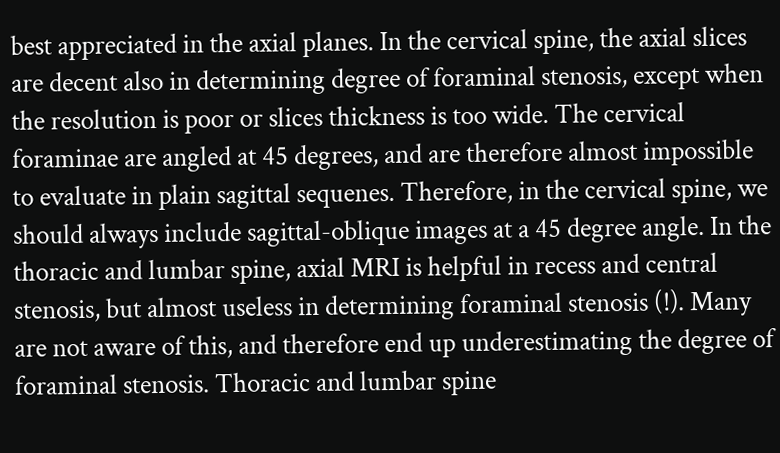best appreciated in the axial planes. In the cervical spine, the axial slices are decent also in determining degree of foraminal stenosis, except when the resolution is poor or slices thickness is too wide. The cervical foraminae are angled at 45 degrees, and are therefore almost impossible to evaluate in plain sagittal sequenes. Therefore, in the cervical spine, we should always include sagittal-oblique images at a 45 degree angle. In the thoracic and lumbar spine, axial MRI is helpful in recess and central stenosis, but almost useless in determining foraminal stenosis (!). Many are not aware of this, and therefore end up underestimating the degree of foraminal stenosis. Thoracic and lumbar spine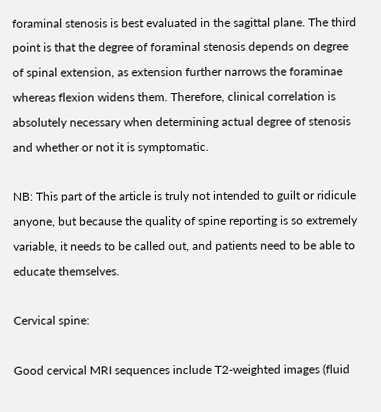foraminal stenosis is best evaluated in the sagittal plane. The third point is that the degree of foraminal stenosis depends on degree of spinal extension, as extension further narrows the foraminae whereas flexion widens them. Therefore, clinical correlation is absolutely necessary when determining actual degree of stenosis and whether or not it is symptomatic.

NB: This part of the article is truly not intended to guilt or ridicule anyone, but because the quality of spine reporting is so extremely variable, it needs to be called out, and patients need to be able to educate themselves.

Cervical spine:

Good cervical MRI sequences include T2-weighted images (fluid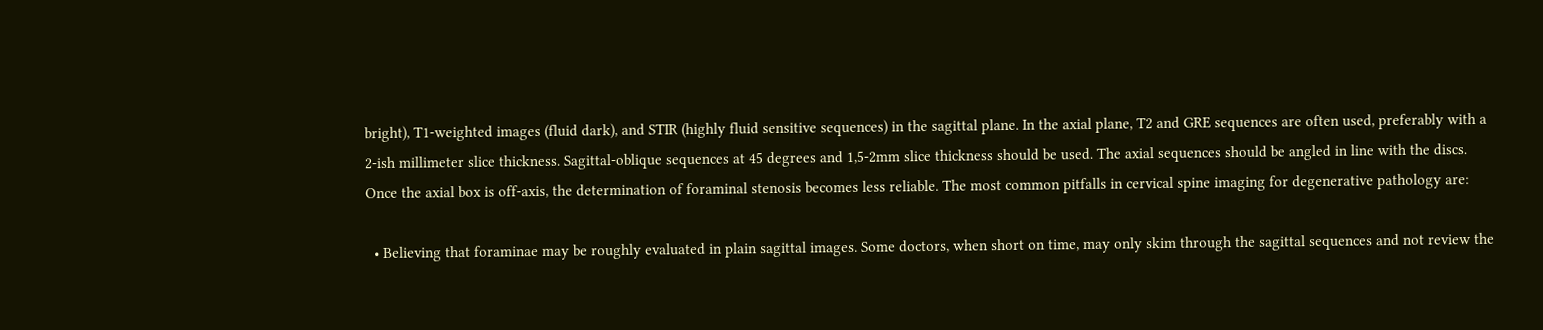bright), T1-weighted images (fluid dark), and STIR (highly fluid sensitive sequences) in the sagittal plane. In the axial plane, T2 and GRE sequences are often used, preferably with a 2-ish millimeter slice thickness. Sagittal-oblique sequences at 45 degrees and 1,5-2mm slice thickness should be used. The axial sequences should be angled in line with the discs. Once the axial box is off-axis, the determination of foraminal stenosis becomes less reliable. The most common pitfalls in cervical spine imaging for degenerative pathology are:

  • Believing that foraminae may be roughly evaluated in plain sagittal images. Some doctors, when short on time, may only skim through the sagittal sequences and not review the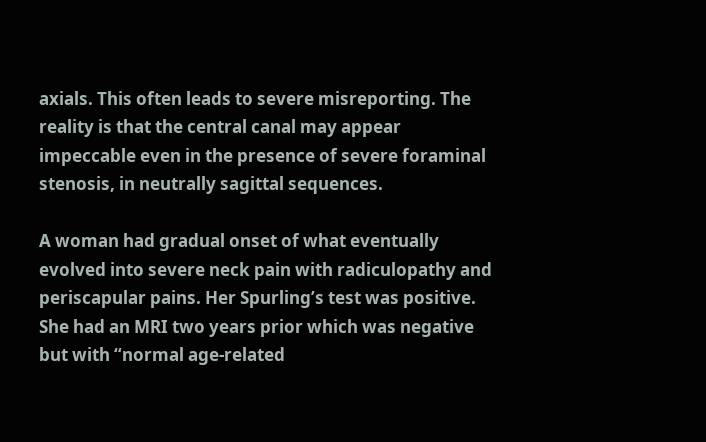axials. This often leads to severe misreporting. The reality is that the central canal may appear impeccable even in the presence of severe foraminal stenosis, in neutrally sagittal sequences.

A woman had gradual onset of what eventually evolved into severe neck pain with radiculopathy and periscapular pains. Her Spurling’s test was positive. She had an MRI two years prior which was negative but with “normal age-related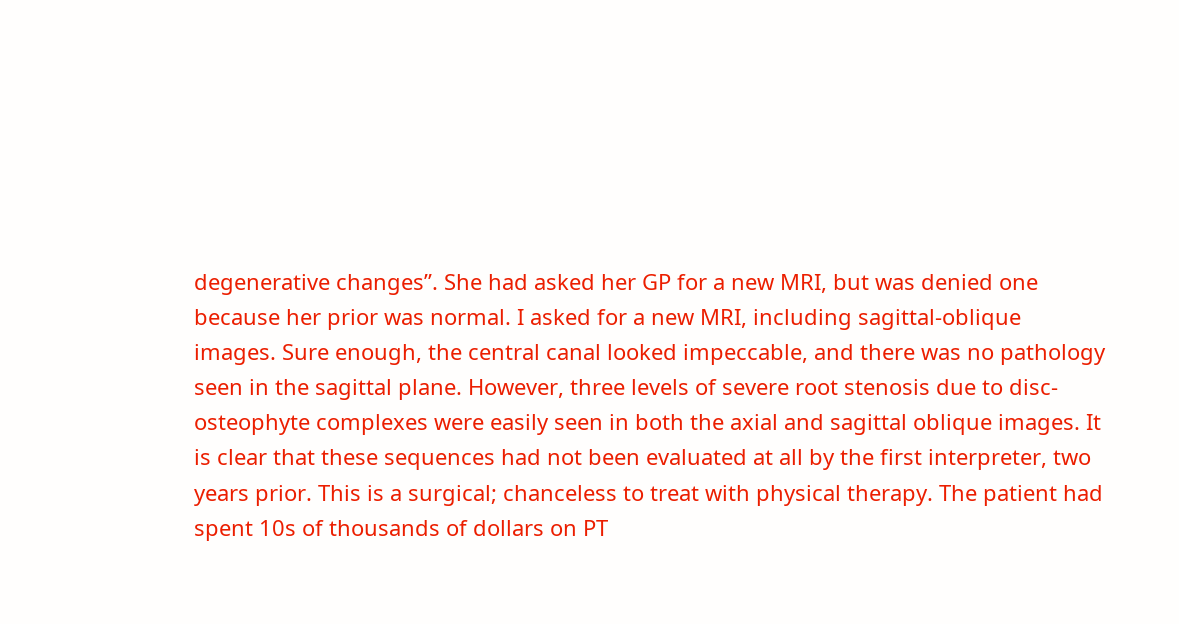degenerative changes”. She had asked her GP for a new MRI, but was denied one because her prior was normal. I asked for a new MRI, including sagittal-oblique images. Sure enough, the central canal looked impeccable, and there was no pathology seen in the sagittal plane. However, three levels of severe root stenosis due to disc-osteophyte complexes were easily seen in both the axial and sagittal oblique images. It is clear that these sequences had not been evaluated at all by the first interpreter, two years prior. This is a surgical; chanceless to treat with physical therapy. The patient had spent 10s of thousands of dollars on PT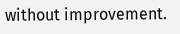without improvement.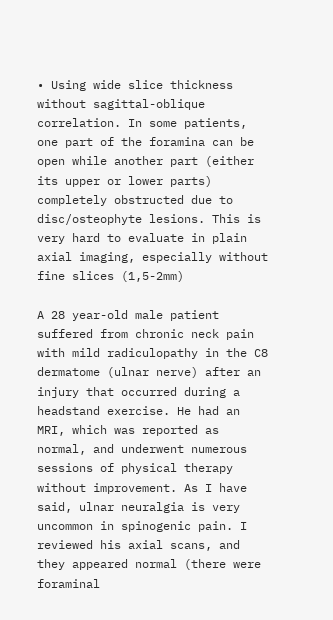• Using wide slice thickness without sagittal-oblique correlation. In some patients, one part of the foramina can be open while another part (either its upper or lower parts) completely obstructed due to disc/osteophyte lesions. This is very hard to evaluate in plain axial imaging, especially without fine slices (1,5-2mm)

A 28 year-old male patient suffered from chronic neck pain with mild radiculopathy in the C8 dermatome (ulnar nerve) after an injury that occurred during a headstand exercise. He had an MRI, which was reported as normal, and underwent numerous sessions of physical therapy without improvement. As I have said, ulnar neuralgia is very uncommon in spinogenic pain. I reviewed his axial scans, and they appeared normal (there were foraminal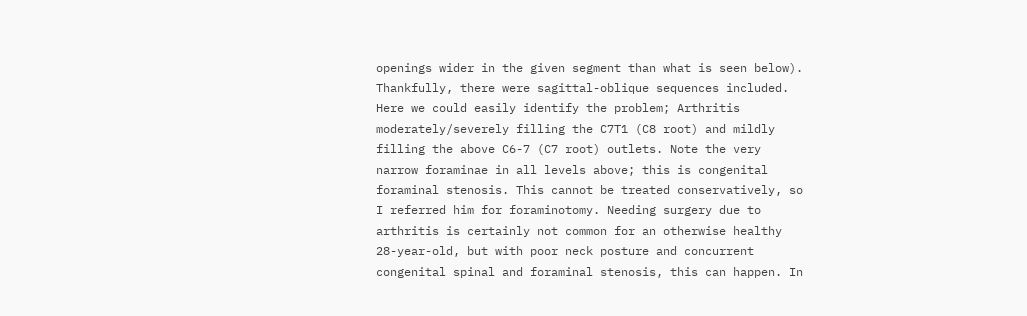openings wider in the given segment than what is seen below). Thankfully, there were sagittal-oblique sequences included. Here we could easily identify the problem; Arthritis moderately/severely filling the C7T1 (C8 root) and mildly filling the above C6-7 (C7 root) outlets. Note the very narrow foraminae in all levels above; this is congenital foraminal stenosis. This cannot be treated conservatively, so I referred him for foraminotomy. Needing surgery due to arthritis is certainly not common for an otherwise healthy 28-year-old, but with poor neck posture and concurrent congenital spinal and foraminal stenosis, this can happen. In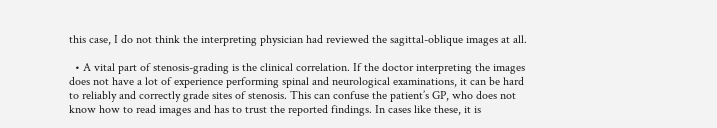this case, I do not think the interpreting physician had reviewed the sagittal-oblique images at all.

  • A vital part of stenosis-grading is the clinical correlation. If the doctor interpreting the images does not have a lot of experience performing spinal and neurological examinations, it can be hard to reliably and correctly grade sites of stenosis. This can confuse the patient’s GP, who does not know how to read images and has to trust the reported findings. In cases like these, it is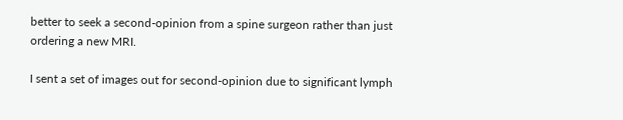better to seek a second-opinion from a spine surgeon rather than just ordering a new MRI.

I sent a set of images out for second-opinion due to significant lymph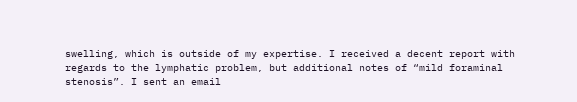swelling, which is outside of my expertise. I received a decent report with regards to the lymphatic problem, but additional notes of “mild foraminal stenosis”. I sent an email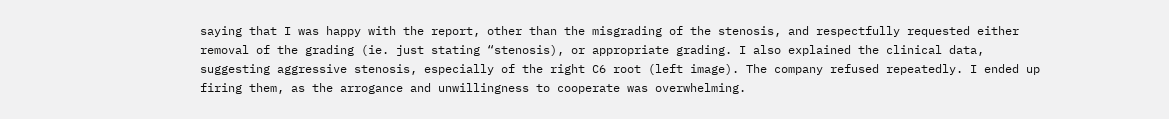saying that I was happy with the report, other than the misgrading of the stenosis, and respectfully requested either removal of the grading (ie. just stating “stenosis), or appropriate grading. I also explained the clinical data, suggesting aggressive stenosis, especially of the right C6 root (left image). The company refused repeatedly. I ended up firing them, as the arrogance and unwillingness to cooperate was overwhelming.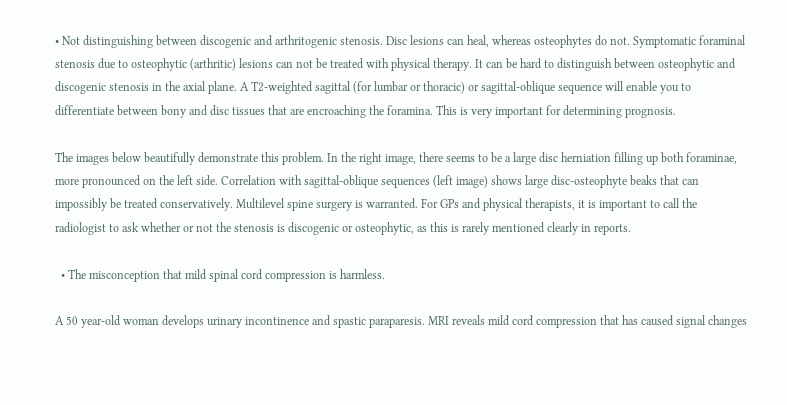• Not distinguishing between discogenic and arthritogenic stenosis. Disc lesions can heal, whereas osteophytes do not. Symptomatic foraminal stenosis due to osteophytic (arthritic) lesions can not be treated with physical therapy. It can be hard to distinguish between osteophytic and discogenic stenosis in the axial plane. A T2-weighted sagittal (for lumbar or thoracic) or sagittal-oblique sequence will enable you to differentiate between bony and disc tissues that are encroaching the foramina. This is very important for determining prognosis.

The images below beautifully demonstrate this problem. In the right image, there seems to be a large disc herniation filling up both foraminae, more pronounced on the left side. Correlation with sagittal-oblique sequences (left image) shows large disc-osteophyte beaks that can impossibly be treated conservatively. Multilevel spine surgery is warranted. For GPs and physical therapists, it is important to call the radiologist to ask whether or not the stenosis is discogenic or osteophytic, as this is rarely mentioned clearly in reports.

  • The misconception that mild spinal cord compression is harmless.

A 50 year-old woman develops urinary incontinence and spastic paraparesis. MRI reveals mild cord compression that has caused signal changes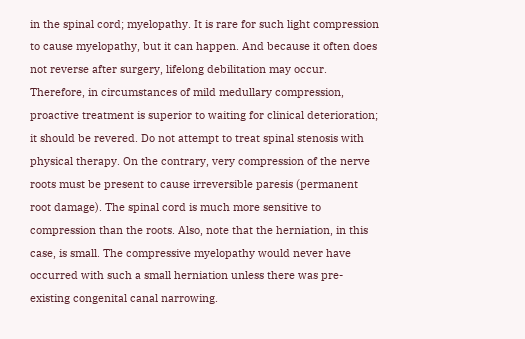in the spinal cord; myelopathy. It is rare for such light compression to cause myelopathy, but it can happen. And because it often does not reverse after surgery, lifelong debilitation may occur. Therefore, in circumstances of mild medullary compression, proactive treatment is superior to waiting for clinical deterioration; it should be revered. Do not attempt to treat spinal stenosis with physical therapy. On the contrary, very compression of the nerve roots must be present to cause irreversible paresis (permanent root damage). The spinal cord is much more sensitive to compression than the roots. Also, note that the herniation, in this case, is small. The compressive myelopathy would never have occurred with such a small herniation unless there was pre-existing congenital canal narrowing.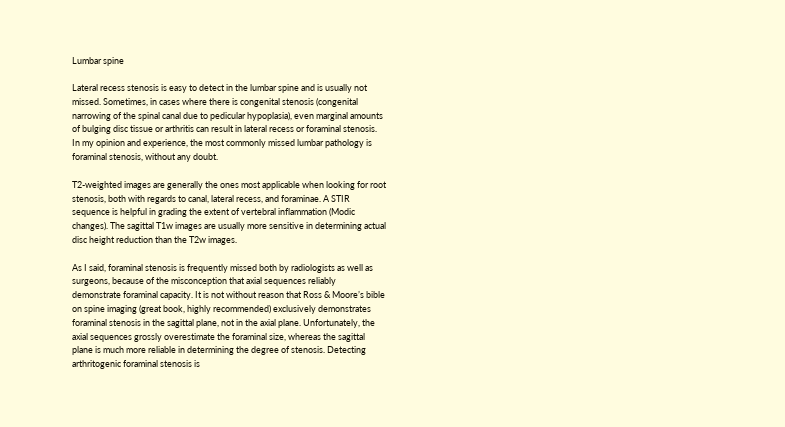Lumbar spine

Lateral recess stenosis is easy to detect in the lumbar spine and is usually not missed. Sometimes, in cases where there is congenital stenosis (congenital narrowing of the spinal canal due to pedicular hypoplasia), even marginal amounts of bulging disc tissue or arthritis can result in lateral recess or foraminal stenosis. In my opinion and experience, the most commonly missed lumbar pathology is foraminal stenosis, without any doubt.

T2-weighted images are generally the ones most applicable when looking for root stenosis, both with regards to canal, lateral recess, and foraminae. A STIR sequence is helpful in grading the extent of vertebral inflammation (Modic changes). The sagittal T1w images are usually more sensitive in determining actual disc height reduction than the T2w images.

As I said, foraminal stenosis is frequently missed both by radiologists as well as surgeons, because of the misconception that axial sequences reliably demonstrate foraminal capacity. It is not without reason that Ross & Moore’s bible on spine imaging (great book, highly recommended) exclusively demonstrates foraminal stenosis in the sagittal plane, not in the axial plane. Unfortunately, the axial sequences grossly overestimate the foraminal size, whereas the sagittal plane is much more reliable in determining the degree of stenosis. Detecting arthritogenic foraminal stenosis is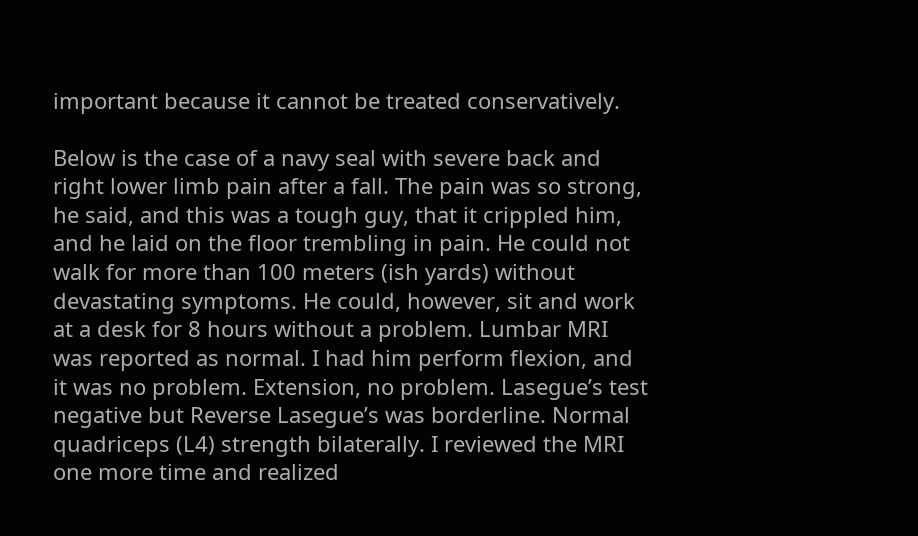important because it cannot be treated conservatively.

Below is the case of a navy seal with severe back and right lower limb pain after a fall. The pain was so strong, he said, and this was a tough guy, that it crippled him, and he laid on the floor trembling in pain. He could not walk for more than 100 meters (ish yards) without devastating symptoms. He could, however, sit and work at a desk for 8 hours without a problem. Lumbar MRI was reported as normal. I had him perform flexion, and it was no problem. Extension, no problem. Lasegue’s test negative but Reverse Lasegue’s was borderline. Normal quadriceps (L4) strength bilaterally. I reviewed the MRI one more time and realized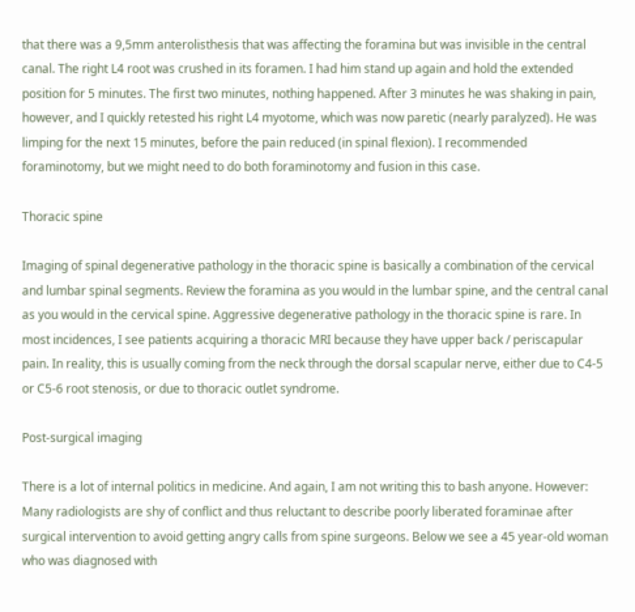that there was a 9,5mm anterolisthesis that was affecting the foramina but was invisible in the central canal. The right L4 root was crushed in its foramen. I had him stand up again and hold the extended position for 5 minutes. The first two minutes, nothing happened. After 3 minutes he was shaking in pain, however, and I quickly retested his right L4 myotome, which was now paretic (nearly paralyzed). He was limping for the next 15 minutes, before the pain reduced (in spinal flexion). I recommended foraminotomy, but we might need to do both foraminotomy and fusion in this case.

Thoracic spine

Imaging of spinal degenerative pathology in the thoracic spine is basically a combination of the cervical and lumbar spinal segments. Review the foramina as you would in the lumbar spine, and the central canal as you would in the cervical spine. Aggressive degenerative pathology in the thoracic spine is rare. In most incidences, I see patients acquiring a thoracic MRI because they have upper back / periscapular pain. In reality, this is usually coming from the neck through the dorsal scapular nerve, either due to C4-5 or C5-6 root stenosis, or due to thoracic outlet syndrome.

Post-surgical imaging

There is a lot of internal politics in medicine. And again, I am not writing this to bash anyone. However: Many radiologists are shy of conflict and thus reluctant to describe poorly liberated foraminae after surgical intervention to avoid getting angry calls from spine surgeons. Below we see a 45 year-old woman who was diagnosed with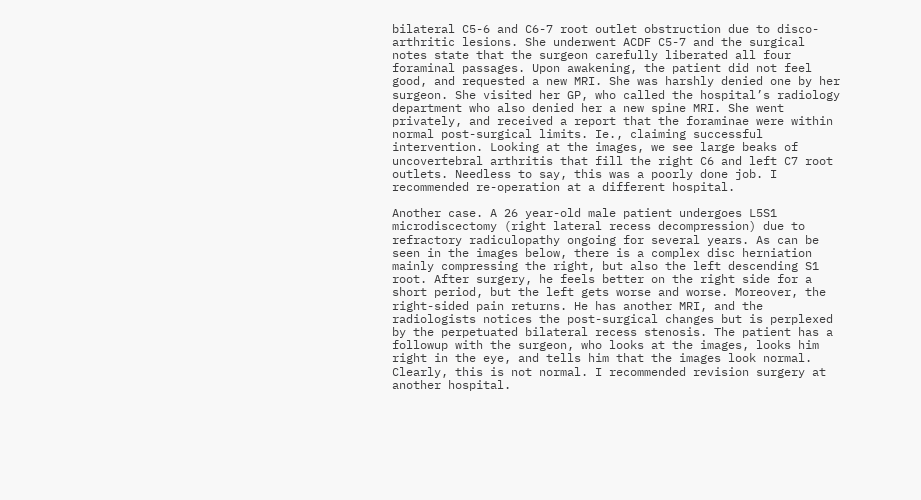bilateral C5-6 and C6-7 root outlet obstruction due to disco-arthritic lesions. She underwent ACDF C5-7 and the surgical notes state that the surgeon carefully liberated all four foraminal passages. Upon awakening, the patient did not feel good, and requested a new MRI. She was harshly denied one by her surgeon. She visited her GP, who called the hospital’s radiology department who also denied her a new spine MRI. She went privately, and received a report that the foraminae were within normal post-surgical limits. Ie., claiming successful intervention. Looking at the images, we see large beaks of uncovertebral arthritis that fill the right C6 and left C7 root outlets. Needless to say, this was a poorly done job. I recommended re-operation at a different hospital.

Another case. A 26 year-old male patient undergoes L5S1 microdiscectomy (right lateral recess decompression) due to refractory radiculopathy ongoing for several years. As can be seen in the images below, there is a complex disc herniation mainly compressing the right, but also the left descending S1 root. After surgery, he feels better on the right side for a short period, but the left gets worse and worse. Moreover, the right-sided pain returns. He has another MRI, and the radiologists notices the post-surgical changes but is perplexed by the perpetuated bilateral recess stenosis. The patient has a followup with the surgeon, who looks at the images, looks him right in the eye, and tells him that the images look normal. Clearly, this is not normal. I recommended revision surgery at another hospital.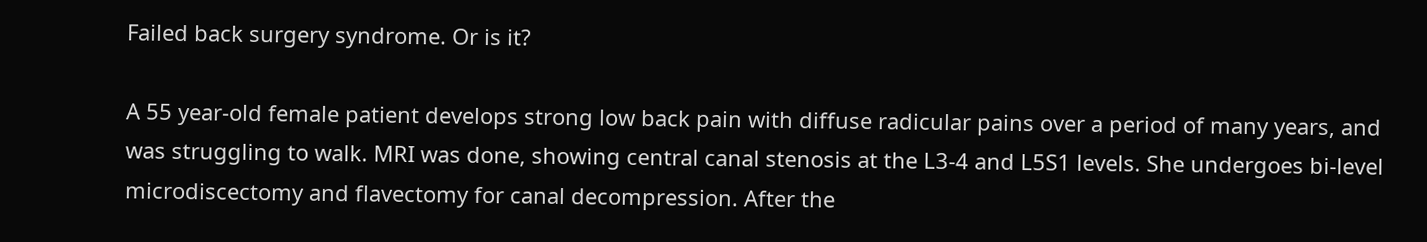Failed back surgery syndrome. Or is it?

A 55 year-old female patient develops strong low back pain with diffuse radicular pains over a period of many years, and was struggling to walk. MRI was done, showing central canal stenosis at the L3-4 and L5S1 levels. She undergoes bi-level microdiscectomy and flavectomy for canal decompression. After the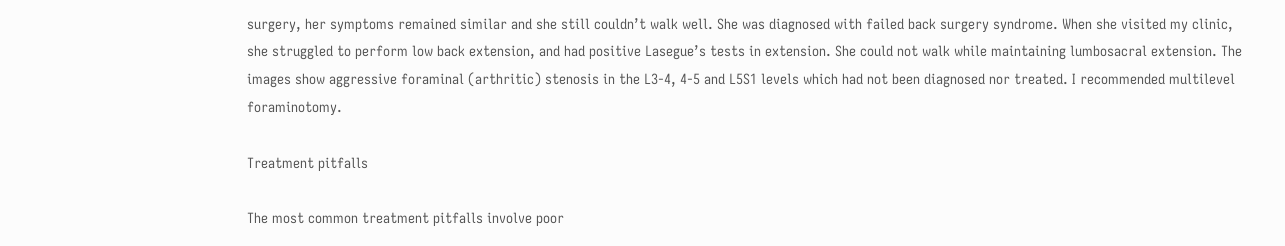surgery, her symptoms remained similar and she still couldn’t walk well. She was diagnosed with failed back surgery syndrome. When she visited my clinic, she struggled to perform low back extension, and had positive Lasegue’s tests in extension. She could not walk while maintaining lumbosacral extension. The images show aggressive foraminal (arthritic) stenosis in the L3-4, 4-5 and L5S1 levels which had not been diagnosed nor treated. I recommended multilevel foraminotomy.

Treatment pitfalls

The most common treatment pitfalls involve poor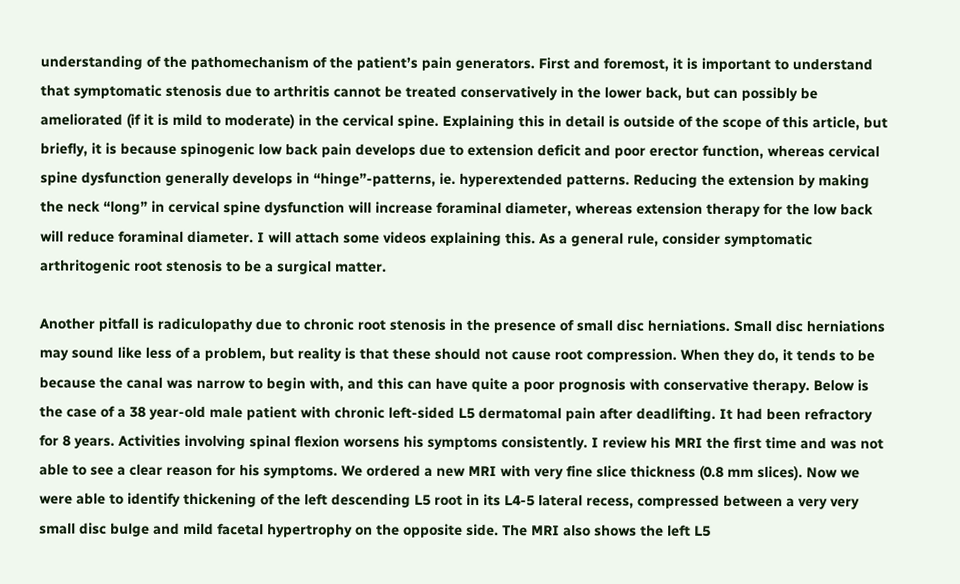understanding of the pathomechanism of the patient’s pain generators. First and foremost, it is important to understand that symptomatic stenosis due to arthritis cannot be treated conservatively in the lower back, but can possibly be ameliorated (if it is mild to moderate) in the cervical spine. Explaining this in detail is outside of the scope of this article, but briefly, it is because spinogenic low back pain develops due to extension deficit and poor erector function, whereas cervical spine dysfunction generally develops in “hinge”-patterns, ie. hyperextended patterns. Reducing the extension by making the neck “long” in cervical spine dysfunction will increase foraminal diameter, whereas extension therapy for the low back will reduce foraminal diameter. I will attach some videos explaining this. As a general rule, consider symptomatic arthritogenic root stenosis to be a surgical matter.

Another pitfall is radiculopathy due to chronic root stenosis in the presence of small disc herniations. Small disc herniations may sound like less of a problem, but reality is that these should not cause root compression. When they do, it tends to be because the canal was narrow to begin with, and this can have quite a poor prognosis with conservative therapy. Below is the case of a 38 year-old male patient with chronic left-sided L5 dermatomal pain after deadlifting. It had been refractory for 8 years. Activities involving spinal flexion worsens his symptoms consistently. I review his MRI the first time and was not able to see a clear reason for his symptoms. We ordered a new MRI with very fine slice thickness (0.8 mm slices). Now we were able to identify thickening of the left descending L5 root in its L4-5 lateral recess, compressed between a very very small disc bulge and mild facetal hypertrophy on the opposite side. The MRI also shows the left L5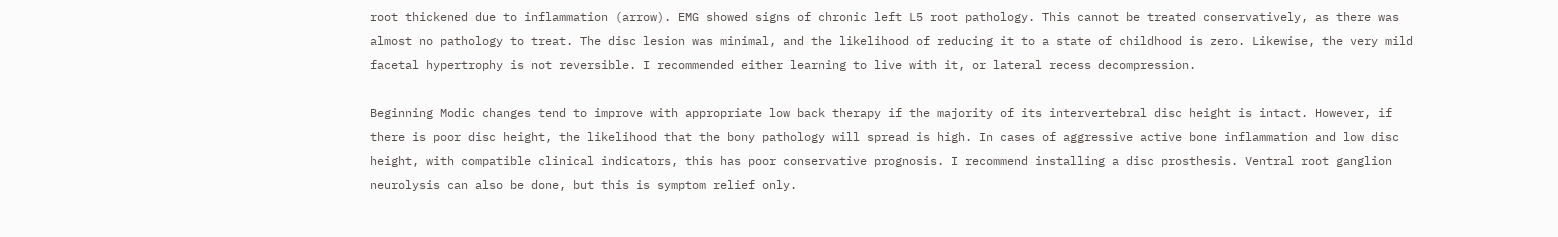root thickened due to inflammation (arrow). EMG showed signs of chronic left L5 root pathology. This cannot be treated conservatively, as there was almost no pathology to treat. The disc lesion was minimal, and the likelihood of reducing it to a state of childhood is zero. Likewise, the very mild facetal hypertrophy is not reversible. I recommended either learning to live with it, or lateral recess decompression.

Beginning Modic changes tend to improve with appropriate low back therapy if the majority of its intervertebral disc height is intact. However, if there is poor disc height, the likelihood that the bony pathology will spread is high. In cases of aggressive active bone inflammation and low disc height, with compatible clinical indicators, this has poor conservative prognosis. I recommend installing a disc prosthesis. Ventral root ganglion neurolysis can also be done, but this is symptom relief only.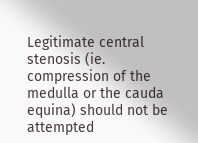Legitimate central stenosis (ie. compression of the medulla or the cauda equina) should not be attempted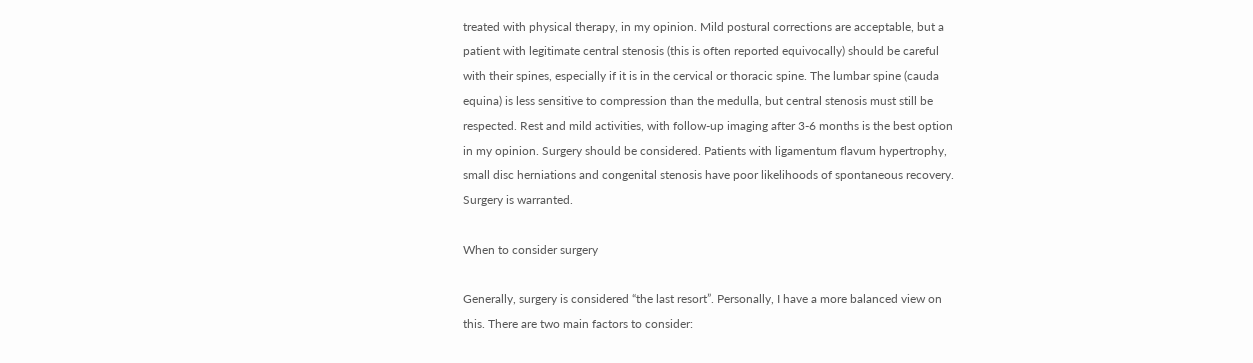treated with physical therapy, in my opinion. Mild postural corrections are acceptable, but a patient with legitimate central stenosis (this is often reported equivocally) should be careful with their spines, especially if it is in the cervical or thoracic spine. The lumbar spine (cauda equina) is less sensitive to compression than the medulla, but central stenosis must still be respected. Rest and mild activities, with follow-up imaging after 3-6 months is the best option in my opinion. Surgery should be considered. Patients with ligamentum flavum hypertrophy, small disc herniations and congenital stenosis have poor likelihoods of spontaneous recovery. Surgery is warranted.

When to consider surgery

Generally, surgery is considered “the last resort”. Personally, I have a more balanced view on this. There are two main factors to consider: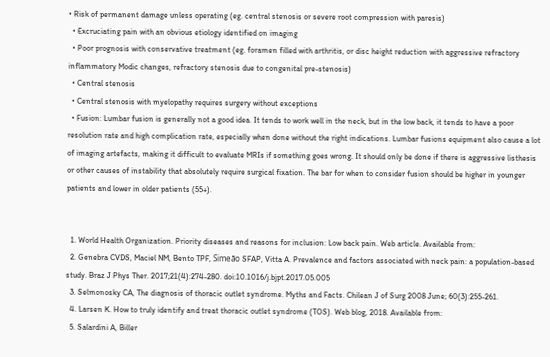• Risk of permanent damage unless operating (eg. central stenosis or severe root compression with paresis)
  • Excruciating pain with an obvious etiology identified on imaging
  • Poor prognosis with conservative treatment (eg. foramen filled with arthritis, or disc height reduction with aggressive refractory inflammatory Modic changes, refractory stenosis due to congenital pre-stenosis)
  • Central stenosis
  • Central stenosis with myelopathy requires surgery without exceptions
  • Fusion: Lumbar fusion is generally not a good idea. It tends to work well in the neck, but in the low back, it tends to have a poor resolution rate and high complication rate, especially when done without the right indications. Lumbar fusions equipment also cause a lot of imaging artefacts, making it difficult to evaluate MRIs if something goes wrong. It should only be done if there is aggressive listhesis or other causes of instability that absolutely require surgical fixation. The bar for when to consider fusion should be higher in younger patients and lower in older patients (55+).


  1. World Health Organization. Priority diseases and reasons for inclusion: Low back pain. Web article. Available from:
  2. Genebra CVDS, Maciel NM, Bento TPF, Simeão SFAP, Vitta A. Prevalence and factors associated with neck pain: a population-based study. Braz J Phys Ther. 2017;21(4):274-280. doi:10.1016/j.bjpt.2017.05.005
  3. Selmonosky CA, The diagnosis of thoracic outlet syndrome. Myths and Facts. Chilean J of Surg 2008 June; 60(3):255-261.
  4. Larsen K. How to truly identify and treat thoracic outlet syndrome (TOS). Web blog, 2018. Available from:
  5. Salardini A, Biller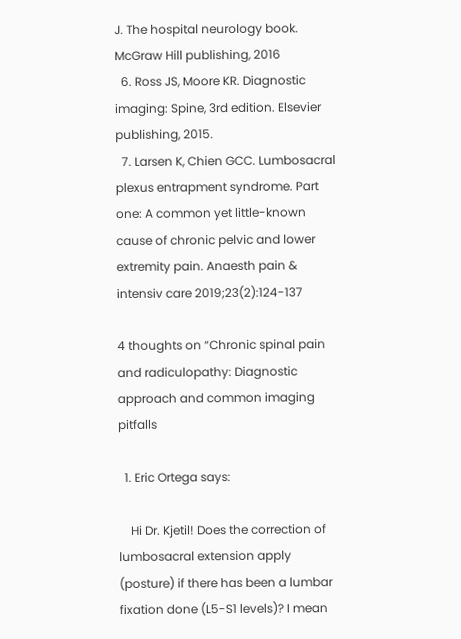J. The hospital neurology book. McGraw Hill publishing, 2016
  6. Ross JS, Moore KR. Diagnostic imaging: Spine, 3rd edition. Elsevier publishing, 2015.
  7. Larsen K, Chien GCC. Lumbosacral plexus entrapment syndrome. Part one: A common yet little-known cause of chronic pelvic and lower extremity pain. Anaesth pain & intensiv care 2019;23(2):124-137

4 thoughts on “Chronic spinal pain and radiculopathy: Diagnostic approach and common imaging pitfalls

  1. Eric Ortega says:

    Hi Dr. Kjetil! Does the correction of lumbosacral extension apply (posture) if there has been a lumbar fixation done (L5-S1 levels)? I mean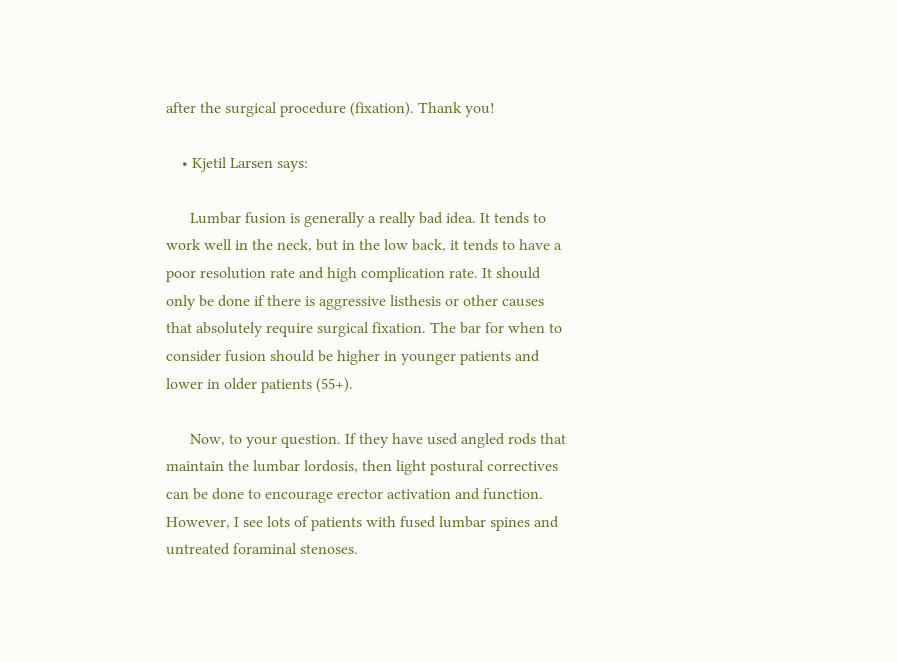after the surgical procedure (fixation). Thank you!

    • Kjetil Larsen says:

      Lumbar fusion is generally a really bad idea. It tends to work well in the neck, but in the low back, it tends to have a poor resolution rate and high complication rate. It should only be done if there is aggressive listhesis or other causes that absolutely require surgical fixation. The bar for when to consider fusion should be higher in younger patients and lower in older patients (55+).

      Now, to your question. If they have used angled rods that maintain the lumbar lordosis, then light postural correctives can be done to encourage erector activation and function. However, I see lots of patients with fused lumbar spines and untreated foraminal stenoses.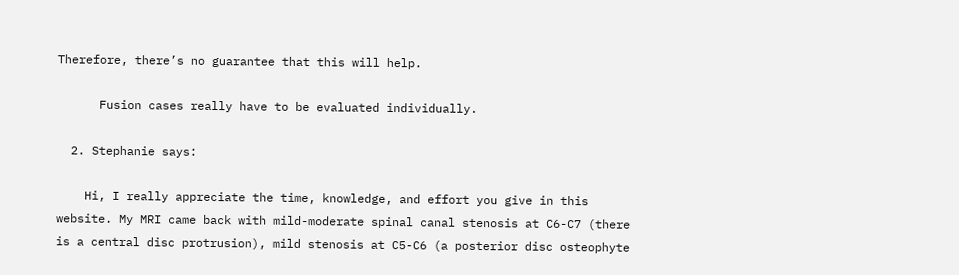Therefore, there’s no guarantee that this will help.

      Fusion cases really have to be evaluated individually.

  2. Stephanie says:

    Hi, I really appreciate the time, knowledge, and effort you give in this website. My MRI came back with mild-moderate spinal canal stenosis at C6-C7 (there is a central disc protrusion), mild stenosis at C5-C6 (a posterior disc osteophyte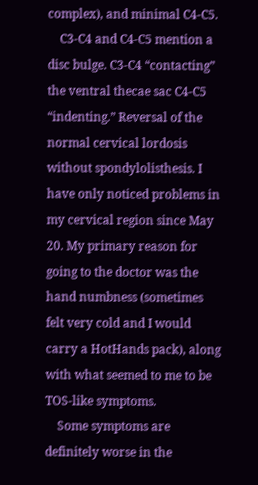complex), and minimal C4-C5.
    C3-C4 and C4-C5 mention a disc bulge. C3-C4 “contacting” the ventral thecae sac C4-C5 “indenting.” Reversal of the normal cervical lordosis without spondylolisthesis. I have only noticed problems in my cervical region since May 20. My primary reason for going to the doctor was the hand numbness (sometimes felt very cold and I would carry a HotHands pack), along with what seemed to me to be TOS-like symptoms.
    Some symptoms are definitely worse in the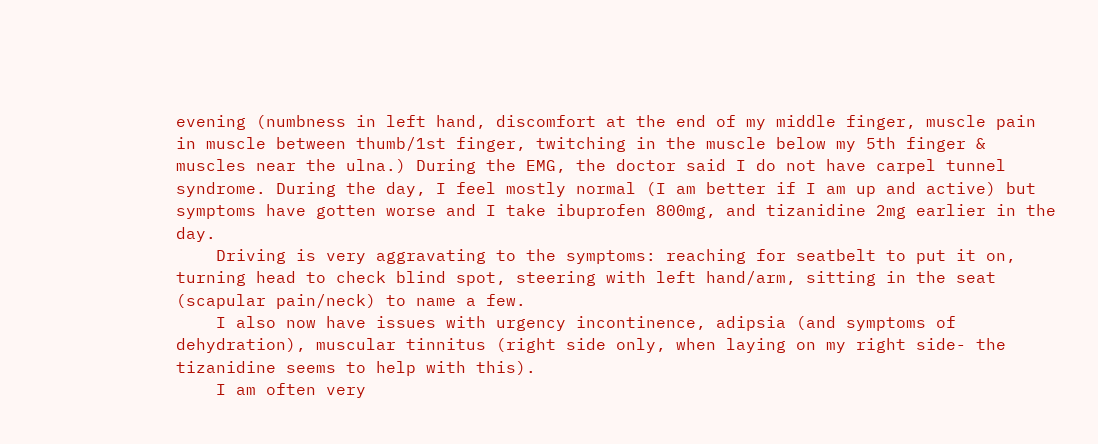evening (numbness in left hand, discomfort at the end of my middle finger, muscle pain in muscle between thumb/1st finger, twitching in the muscle below my 5th finger & muscles near the ulna.) During the EMG, the doctor said I do not have carpel tunnel syndrome. During the day, I feel mostly normal (I am better if I am up and active) but symptoms have gotten worse and I take ibuprofen 800mg, and tizanidine 2mg earlier in the day.
    Driving is very aggravating to the symptoms: reaching for seatbelt to put it on, turning head to check blind spot, steering with left hand/arm, sitting in the seat (scapular pain/neck) to name a few.
    I also now have issues with urgency incontinence, adipsia (and symptoms of dehydration), muscular tinnitus (right side only, when laying on my right side- the tizanidine seems to help with this).
    I am often very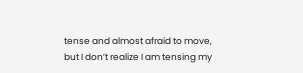tense and almost afraid to move, but I don’t realize I am tensing my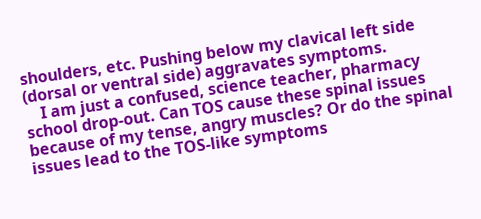shoulders, etc. Pushing below my clavical left side (dorsal or ventral side) aggravates symptoms.
    I am just a confused, science teacher, pharmacy school drop-out. Can TOS cause these spinal issues because of my tense, angry muscles? Or do the spinal issues lead to the TOS-like symptoms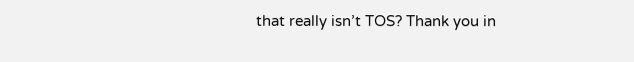that really isn’t TOS? Thank you in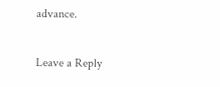advance.

Leave a Reply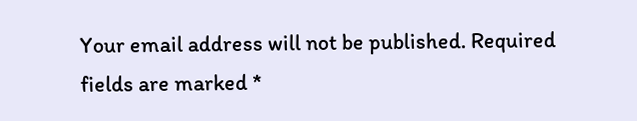Your email address will not be published. Required fields are marked *